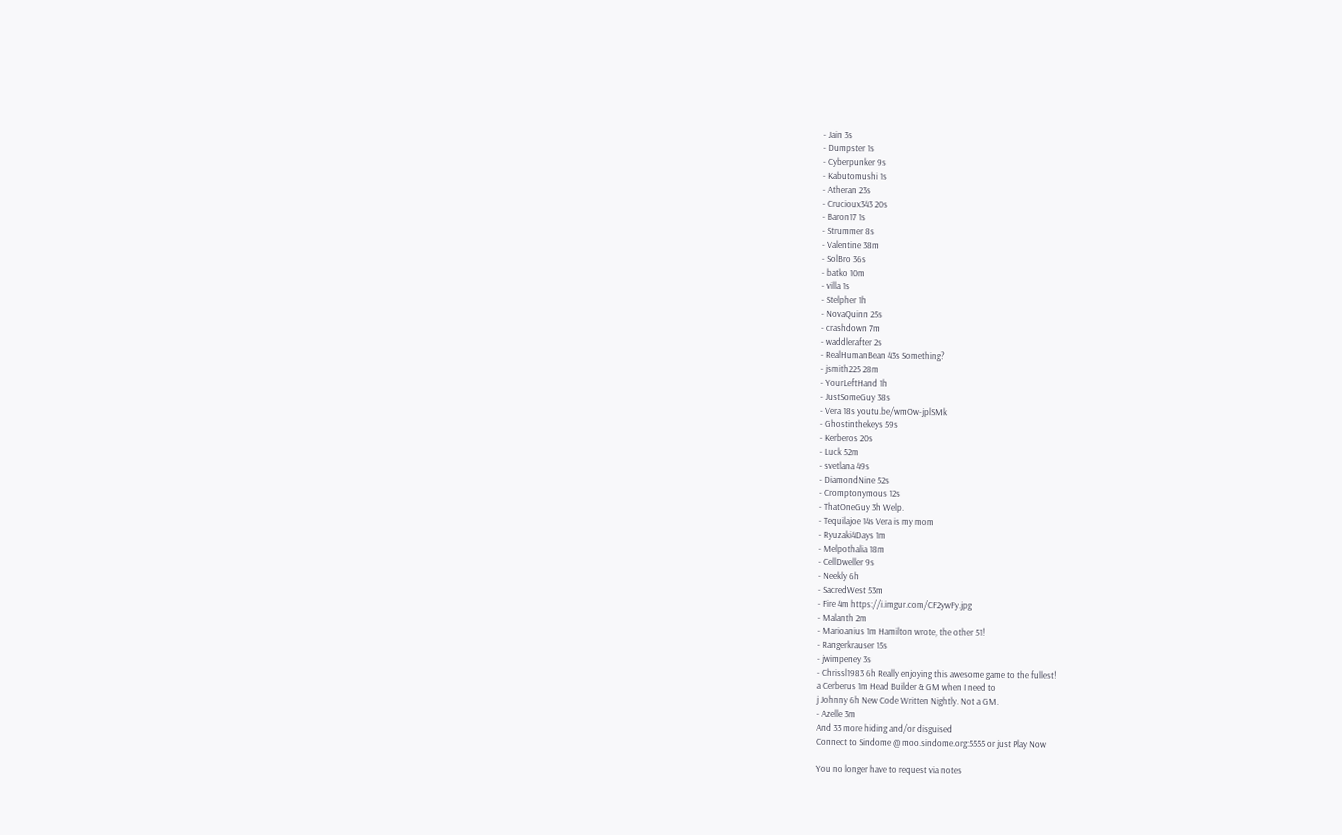- Jain 3s
- Dumpster 1s
- Cyberpunker 9s
- Kabutomushi 1s
- Atheran 23s
- Crucioux343 20s
- Baron17 1s
- Strummer 8s
- Valentine 38m
- SolBro 36s
- batko 10m
- villa 1s
- Stelpher 1h
- NovaQuinn 25s
- crashdown 7m
- waddlerafter 2s
- RealHumanBean 43s Something?
- jsmith225 28m
- YourLeftHand 1h
- JustSomeGuy 38s
- Vera 18s youtu.be/wmOw-jplSMk
- Ghostinthekeys 59s
- Kerberos 20s
- Luck 52m
- svetlana 49s
- DiamondNine 52s
- Cromptonymous 12s
- ThatOneGuy 3h Welp.
- Tequilajoe 14s Vera is my mom
- Ryuzaki4Days 1m
- Melpothalia 18m
- CellDweller 9s
- Neekly 6h
- SacredWest 53m
- Fire 4m https://i.imgur.com/CF2ywFy.jpg
- Malanth 2m
- Marioanius 1m Hamilton wrote, the other 51!
- Rangerkrauser 15s
- jwimpeney 3s
- Chrissl1983 6h Really enjoying this awesome game to the fullest!
a Cerberus 1m Head Builder & GM when I need to
j Johnny 6h New Code Written Nightly. Not a GM.
- Azelle 3m
And 33 more hiding and/or disguised
Connect to Sindome @ moo.sindome.org:5555 or just Play Now

You no longer have to request via notes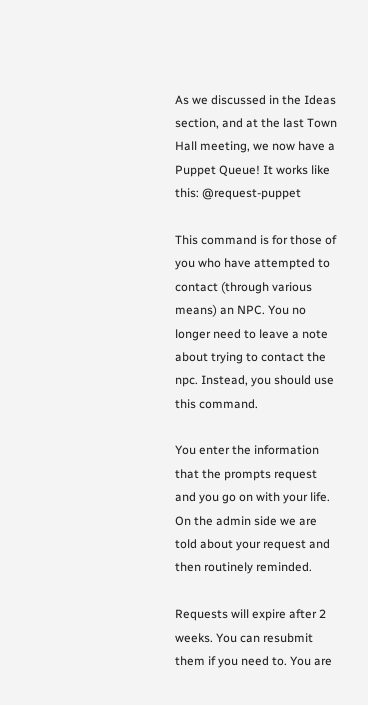As we discussed in the Ideas section, and at the last Town Hall meeting, we now have a Puppet Queue! It works like this: @request-puppet

This command is for those of you who have attempted to contact (through various means) an NPC. You no longer need to leave a note about trying to contact the npc. Instead, you should use this command.

You enter the information that the prompts request and you go on with your life. On the admin side we are told about your request and then routinely reminded.

Requests will expire after 2 weeks. You can resubmit them if you need to. You are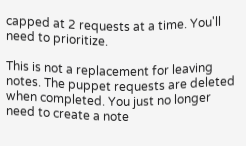capped at 2 requests at a time. You'll need to prioritize.

This is not a replacement for leaving notes. The puppet requests are deleted when completed. You just no longer need to create a note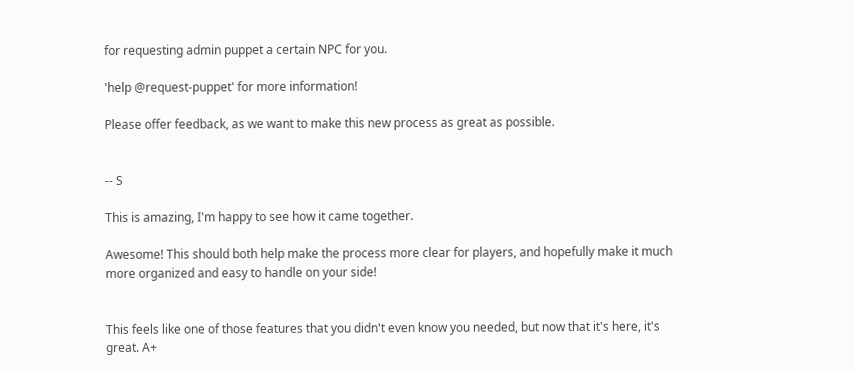for requesting admin puppet a certain NPC for you.

'help @request-puppet' for more information!

Please offer feedback, as we want to make this new process as great as possible.


-- S

This is amazing, I'm happy to see how it came together.

Awesome! This should both help make the process more clear for players, and hopefully make it much more organized and easy to handle on your side!


This feels like one of those features that you didn't even know you needed, but now that it's here, it's great. A+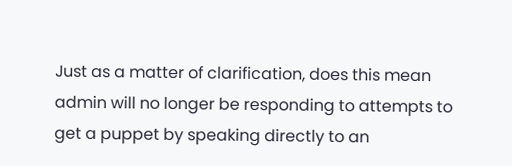Just as a matter of clarification, does this mean admin will no longer be responding to attempts to get a puppet by speaking directly to an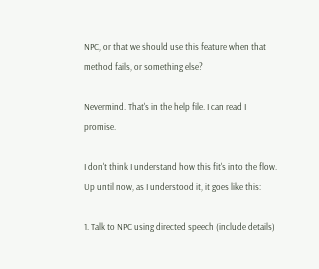NPC, or that we should use this feature when that method fails, or something else?

Nevermind. That's in the help file. I can read I promise.

I don't think I understand how this fit's into the flow. Up until now, as I understood it, it goes like this:

1. Talk to NPC using directed speech (include details)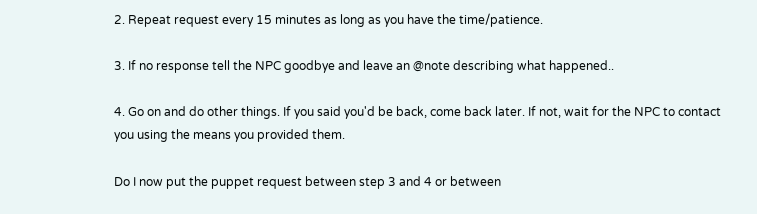2. Repeat request every 15 minutes as long as you have the time/patience.

3. If no response tell the NPC goodbye and leave an @note describing what happened..

4. Go on and do other things. If you said you'd be back, come back later. If not, wait for the NPC to contact you using the means you provided them.

Do I now put the puppet request between step 3 and 4 or between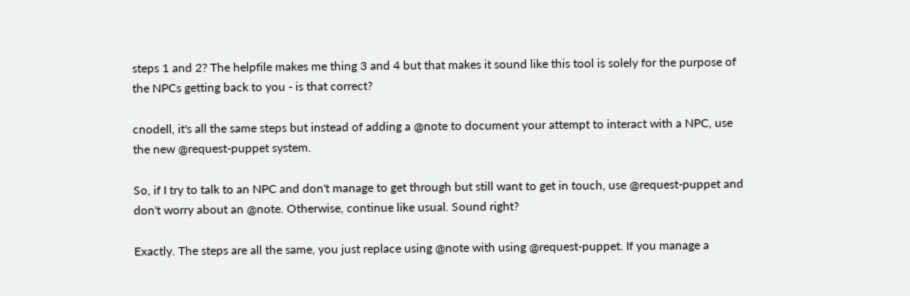steps 1 and 2? The helpfile makes me thing 3 and 4 but that makes it sound like this tool is solely for the purpose of the NPCs getting back to you - is that correct?

cnodell, it's all the same steps but instead of adding a @note to document your attempt to interact with a NPC, use the new @request-puppet system.

So, if I try to talk to an NPC and don't manage to get through but still want to get in touch, use @request-puppet and don't worry about an @note. Otherwise, continue like usual. Sound right?

Exactly. The steps are all the same, you just replace using @note with using @request-puppet. If you manage a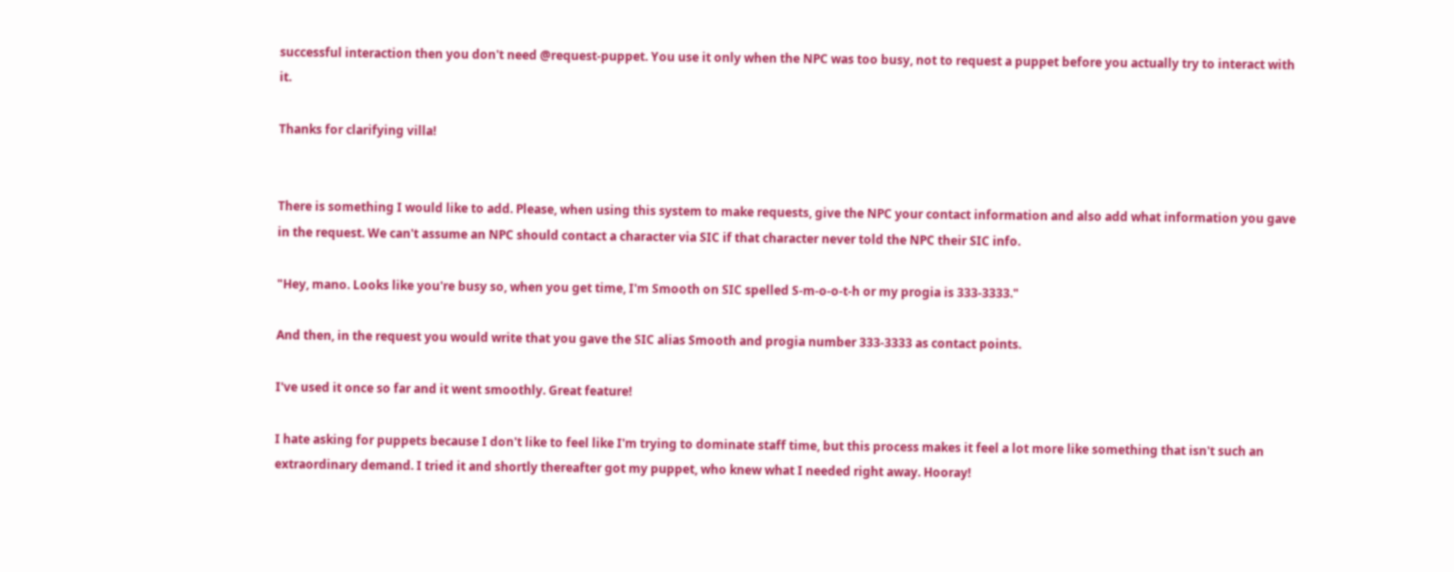successful interaction then you don't need @request-puppet. You use it only when the NPC was too busy, not to request a puppet before you actually try to interact with it.

Thanks for clarifying villa!


There is something I would like to add. Please, when using this system to make requests, give the NPC your contact information and also add what information you gave in the request. We can't assume an NPC should contact a character via SIC if that character never told the NPC their SIC info.

"Hey, mano. Looks like you're busy so, when you get time, I'm Smooth on SIC spelled S-m-o-o-t-h or my progia is 333-3333."

And then, in the request you would write that you gave the SIC alias Smooth and progia number 333-3333 as contact points.

I've used it once so far and it went smoothly. Great feature!

I hate asking for puppets because I don't like to feel like I'm trying to dominate staff time, but this process makes it feel a lot more like something that isn't such an extraordinary demand. I tried it and shortly thereafter got my puppet, who knew what I needed right away. Hooray!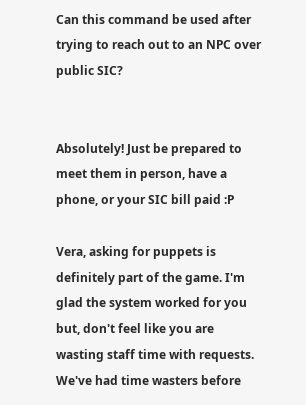Can this command be used after trying to reach out to an NPC over public SIC?


Absolutely! Just be prepared to meet them in person, have a phone, or your SIC bill paid :P

Vera, asking for puppets is definitely part of the game. I'm glad the system worked for you but, don't feel like you are wasting staff time with requests. We've had time wasters before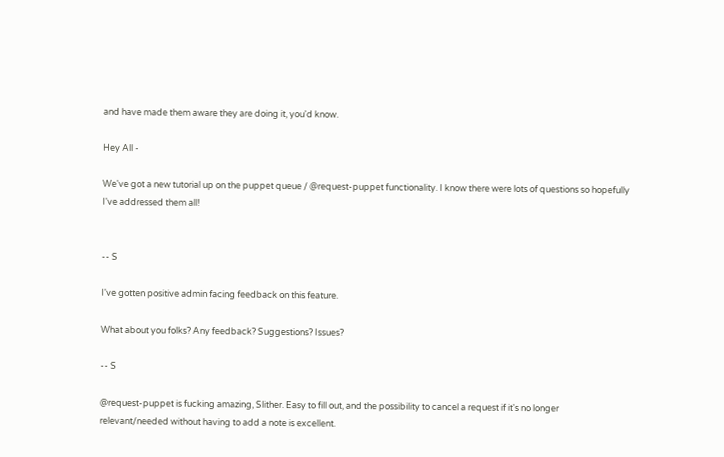and have made them aware they are doing it, you'd know.

Hey All -

We've got a new tutorial up on the puppet queue / @request-puppet functionality. I know there were lots of questions so hopefully I've addressed them all!


-- S

I've gotten positive admin facing feedback on this feature.

What about you folks? Any feedback? Suggestions? Issues?

-- S

@request-puppet is fucking amazing, Slither. Easy to fill out, and the possibility to cancel a request if it's no longer relevant/needed without having to add a note is excellent.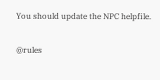You should update the NPC helpfile.

@rules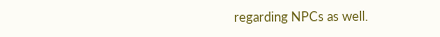regarding NPCs as well.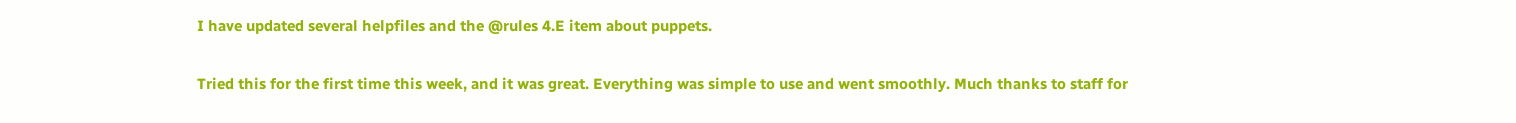I have updated several helpfiles and the @rules 4.E item about puppets.

Tried this for the first time this week, and it was great. Everything was simple to use and went smoothly. Much thanks to staff for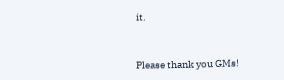it.


Please thank you GMs!